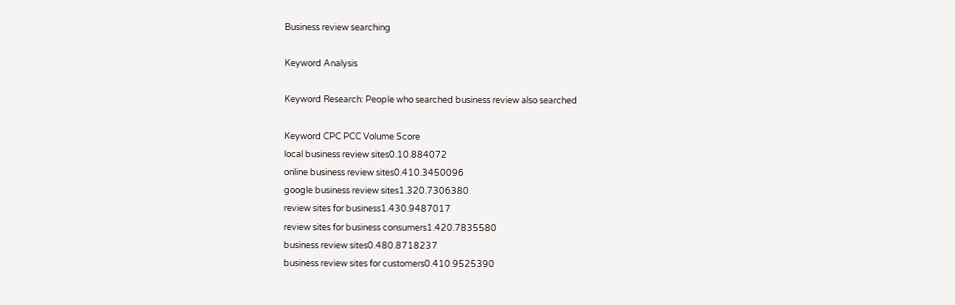Business review searching

Keyword Analysis

Keyword Research: People who searched business review also searched

Keyword CPC PCC Volume Score
local business review sites0.10.884072
online business review sites0.410.3450096
google business review sites1.320.7306380
review sites for business1.430.9487017
review sites for business consumers1.420.7835580
business review sites0.480.8718237
business review sites for customers0.410.9525390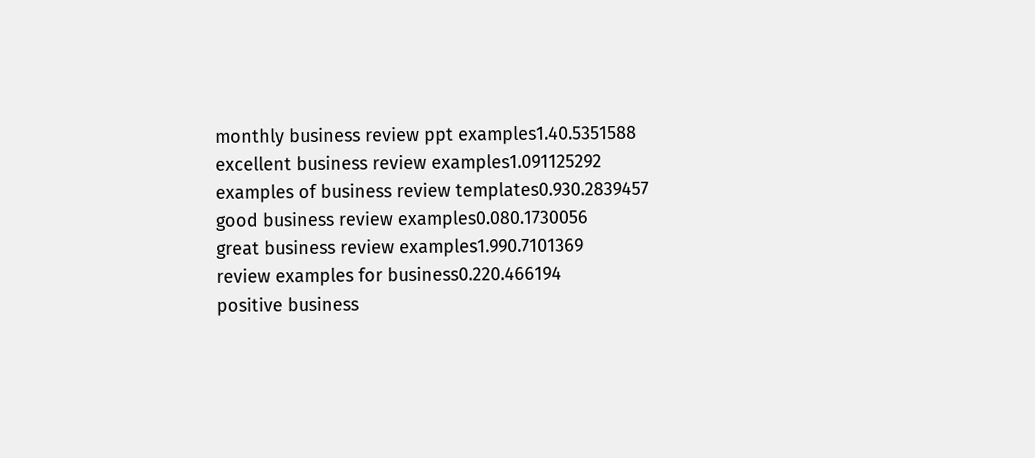monthly business review ppt examples1.40.5351588
excellent business review examples1.091125292
examples of business review templates0.930.2839457
good business review examples0.080.1730056
great business review examples1.990.7101369
review examples for business0.220.466194
positive business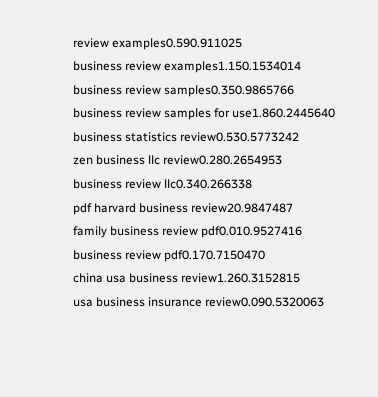review examples0.590.911025
business review examples1.150.1534014
business review samples0.350.9865766
business review samples for use1.860.2445640
business statistics review0.530.5773242
zen business llc review0.280.2654953
business review llc0.340.266338
pdf harvard business review20.9847487
family business review pdf0.010.9527416
business review pdf0.170.7150470
china usa business review1.260.3152815
usa business insurance review0.090.5320063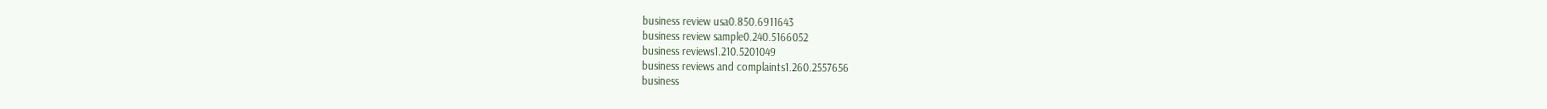business review usa0.850.6911643
business review sample0.240.5166052
business reviews1.210.5201049
business reviews and complaints1.260.2557656
business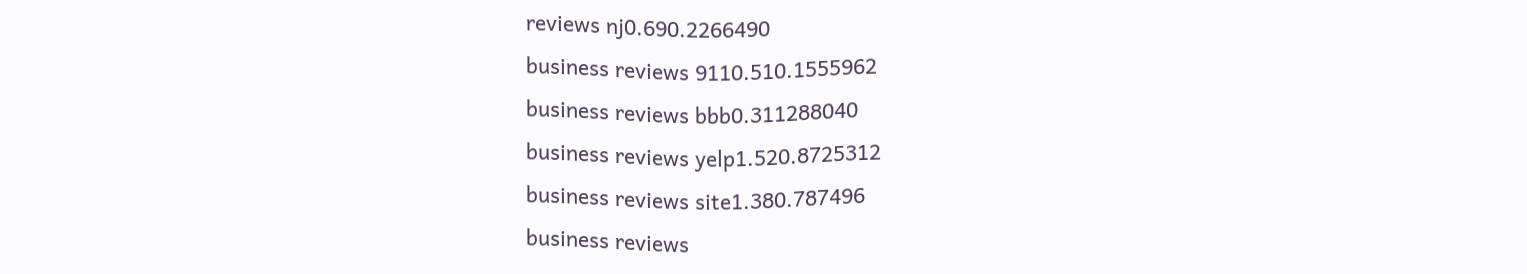reviews nj0.690.2266490
business reviews 9110.510.1555962
business reviews bbb0.311288040
business reviews yelp1.520.8725312
business reviews site1.380.787496
business reviews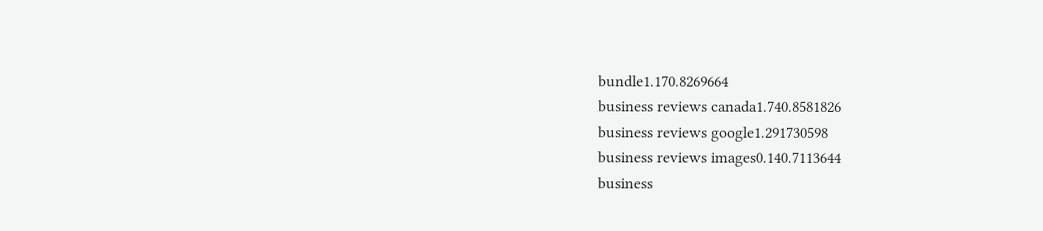bundle1.170.8269664
business reviews canada1.740.8581826
business reviews google1.291730598
business reviews images0.140.7113644
business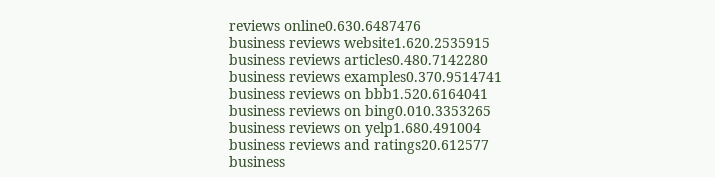reviews online0.630.6487476
business reviews website1.620.2535915
business reviews articles0.480.7142280
business reviews examples0.370.9514741
business reviews on bbb1.520.6164041
business reviews on bing0.010.3353265
business reviews on yelp1.680.491004
business reviews and ratings20.612577
business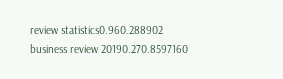review statistics0.960.288902
business review 20190.270.8597160